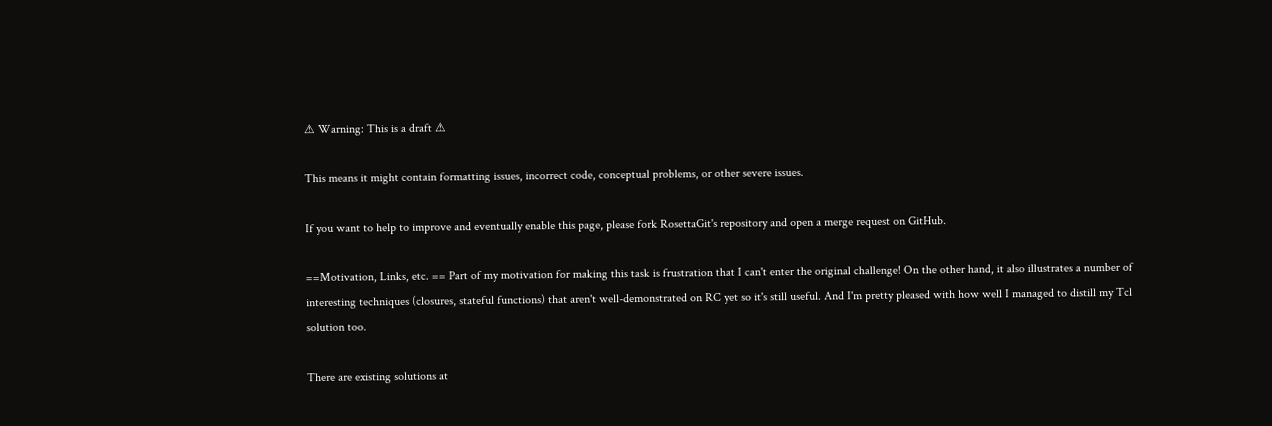⚠ Warning: This is a draft ⚠

This means it might contain formatting issues, incorrect code, conceptual problems, or other severe issues.

If you want to help to improve and eventually enable this page, please fork RosettaGit's repository and open a merge request on GitHub.

==Motivation, Links, etc. == Part of my motivation for making this task is frustration that I can't enter the original challenge! On the other hand, it also illustrates a number of interesting techniques (closures, stateful functions) that aren't well-demonstrated on RC yet so it's still useful. And I'm pretty pleased with how well I managed to distill my Tcl solution too.

There are existing solutions at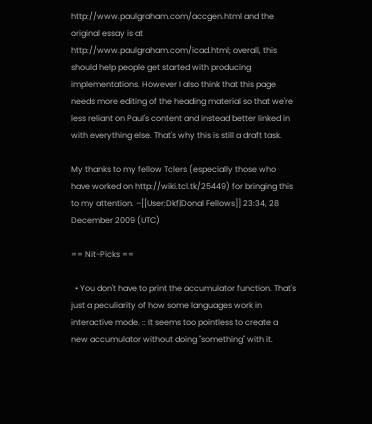http://www.paulgraham.com/accgen.html and the original essay is at http://www.paulgraham.com/icad.html; overall, this should help people get started with producing implementations. However I also think that this page needs more editing of the heading material so that we're less reliant on Paul's content and instead better linked in with everything else. That's why this is still a draft task.

My thanks to my fellow Tclers (especially those who have worked on http://wiki.tcl.tk/25449) for bringing this to my attention. –[[User:Dkf|Donal Fellows]] 23:34, 28 December 2009 (UTC)

== Nit-Picks ==

  • You don't have to print the accumulator function. That's just a peculiarity of how some languages work in interactive mode. :: It seems too pointless to create a new accumulator without doing ''something'' with it.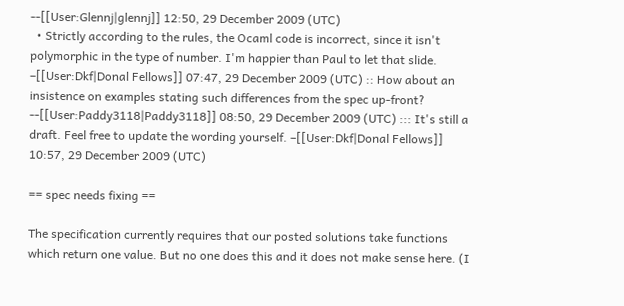--[[User:Glennj|glennj]] 12:50, 29 December 2009 (UTC)
  • Strictly according to the rules, the Ocaml code is incorrect, since it isn't polymorphic in the type of number. I'm happier than Paul to let that slide. –[[User:Dkf|Donal Fellows]] 07:47, 29 December 2009 (UTC) :: How about an insistence on examples stating such differences from the spec up-front? --[[User:Paddy3118|Paddy3118]] 08:50, 29 December 2009 (UTC) ::: It's still a draft. Feel free to update the wording yourself. –[[User:Dkf|Donal Fellows]] 10:57, 29 December 2009 (UTC)

== spec needs fixing ==

The specification currently requires that our posted solutions take functions which return one value. But no one does this and it does not make sense here. (I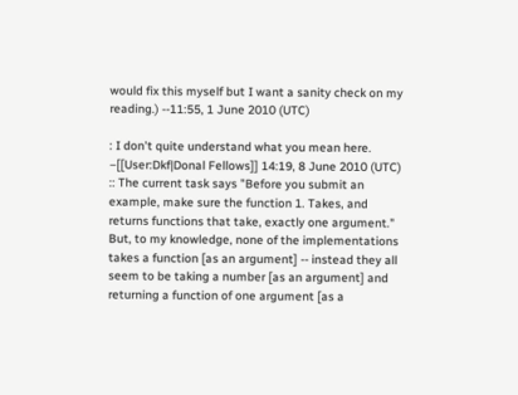would fix this myself but I want a sanity check on my reading.) --11:55, 1 June 2010 (UTC)

: I don't quite understand what you mean here. –[[User:Dkf|Donal Fellows]] 14:19, 8 June 2010 (UTC) :: The current task says "Before you submit an example, make sure the function 1. Takes, and returns functions that take, exactly one argument." But, to my knowledge, none of the implementations takes a function [as an argument] -- instead they all seem to be taking a number [as an argument] and returning a function of one argument [as a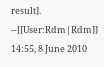result]. --[[User:Rdm|Rdm]] 14:55, 8 June 2010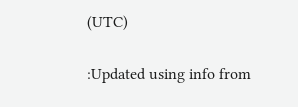(UTC)

:Updated using info from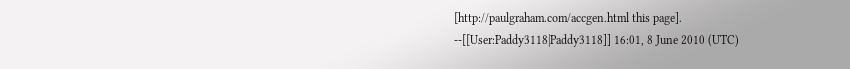[http://paulgraham.com/accgen.html this page]. --[[User:Paddy3118|Paddy3118]] 16:01, 8 June 2010 (UTC)